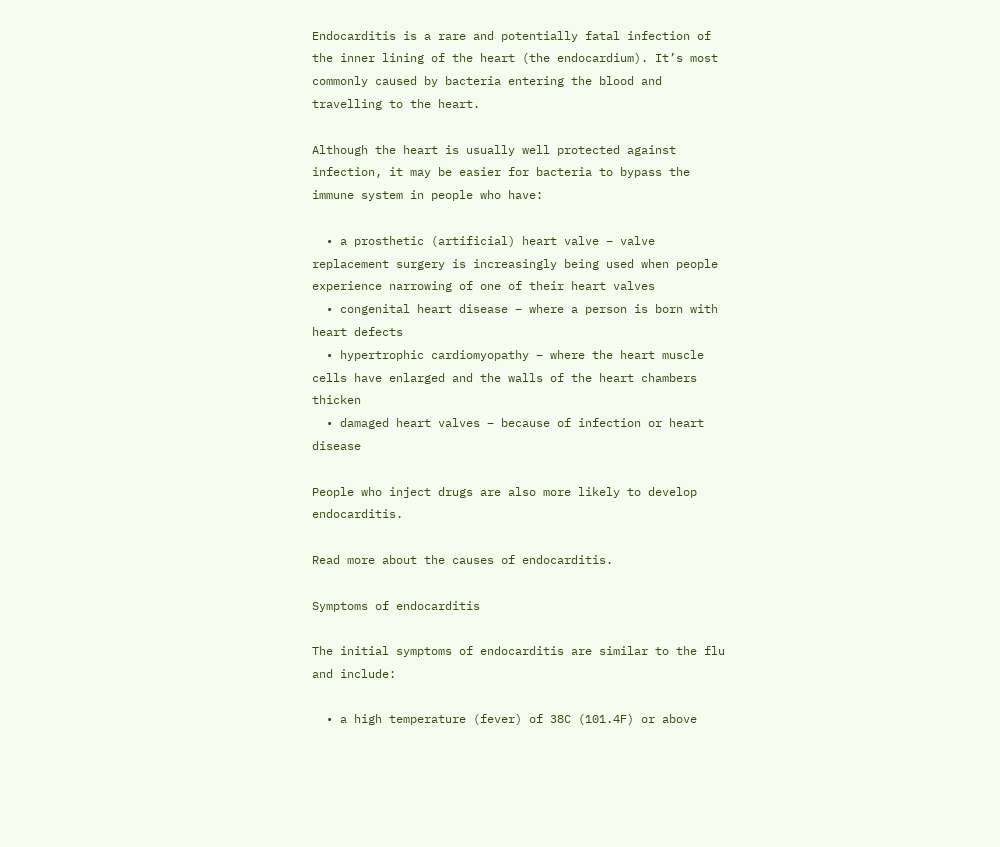Endocarditis is a rare and potentially fatal infection of the inner lining of the heart (the endocardium). It’s most commonly caused by bacteria entering the blood and travelling to the heart.

Although the heart is usually well protected against infection, it may be easier for bacteria to bypass the immune system in people who have:

  • a prosthetic (artificial) heart valve – valve replacement surgery is increasingly being used when people experience narrowing of one of their heart valves
  • congenital heart disease – where a person is born with heart defects
  • hypertrophic cardiomyopathy – where the heart muscle cells have enlarged and the walls of the heart chambers thicken
  • damaged heart valves – because of infection or heart disease

People who inject drugs are also more likely to develop endocarditis.

Read more about the causes of endocarditis.

Symptoms of endocarditis

The initial symptoms of endocarditis are similar to the flu and include:

  • a high temperature (fever) of 38C (101.4F) or above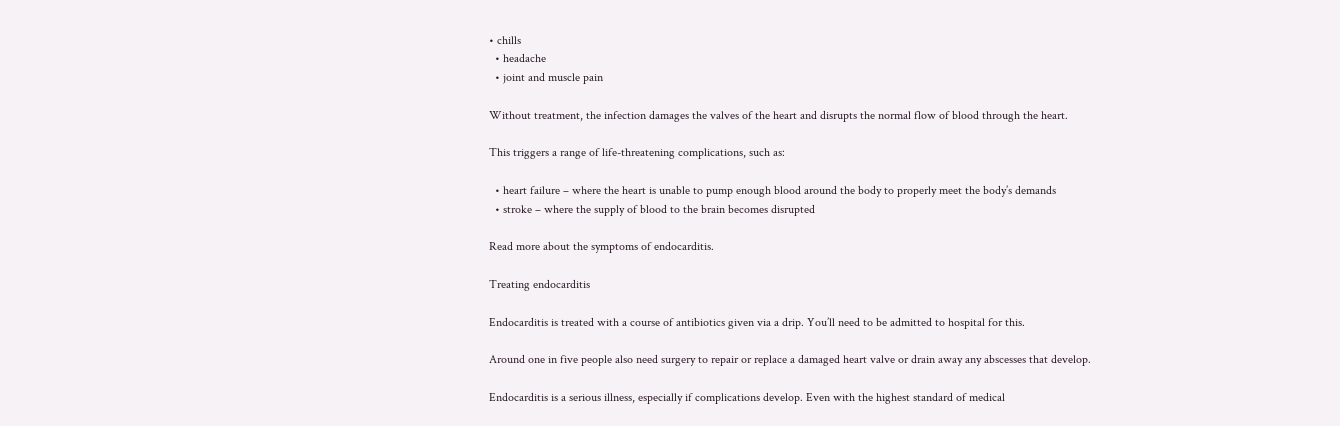• chills
  • headache
  • joint and muscle pain

Without treatment, the infection damages the valves of the heart and disrupts the normal flow of blood through the heart.

This triggers a range of life-threatening complications, such as:

  • heart failure – where the heart is unable to pump enough blood around the body to properly meet the body’s demands
  • stroke – where the supply of blood to the brain becomes disrupted

Read more about the symptoms of endocarditis.

Treating endocarditis

Endocarditis is treated with a course of antibiotics given via a drip. You’ll need to be admitted to hospital for this.

Around one in five people also need surgery to repair or replace a damaged heart valve or drain away any abscesses that develop.

Endocarditis is a serious illness, especially if complications develop. Even with the highest standard of medical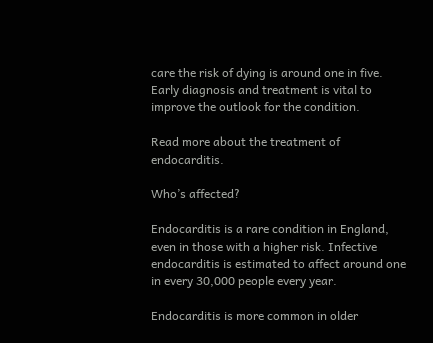care the risk of dying is around one in five. Early diagnosis and treatment is vital to improve the outlook for the condition.

Read more about the treatment of endocarditis.

Who’s affected?

Endocarditis is a rare condition in England, even in those with a higher risk. Infective endocarditis is estimated to affect around one in every 30,000 people every year.

Endocarditis is more common in older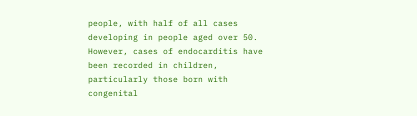people, with half of all cases developing in people aged over 50. However, cases of endocarditis have been recorded in children, particularly those born with congenital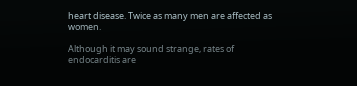heart disease. Twice as many men are affected as women.

Although it may sound strange, rates of endocarditis are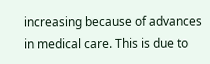increasing because of advances in medical care. This is due to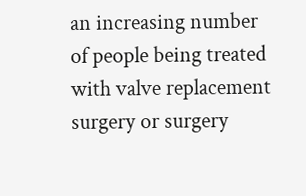an increasing number of people being treated with valve replacement surgery or surgery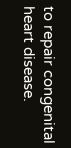to repair congenital heart disease.